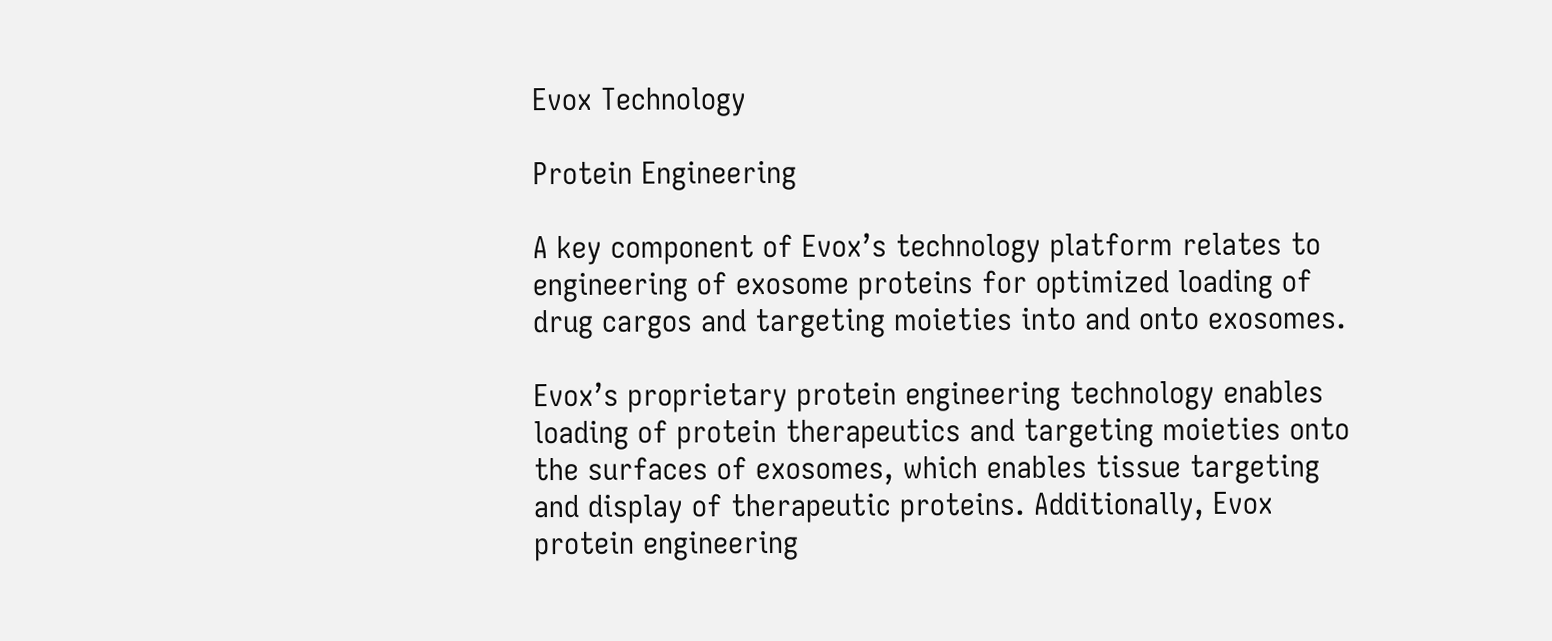Evox Technology

Protein Engineering

A key component of Evox’s technology platform relates to engineering of exosome proteins for optimized loading of drug cargos and targeting moieties into and onto exosomes.

Evox’s proprietary protein engineering technology enables loading of protein therapeutics and targeting moieties onto the surfaces of exosomes, which enables tissue targeting and display of therapeutic proteins. Additionally, Evox protein engineering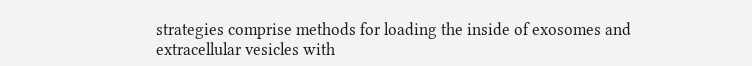strategies comprise methods for loading the inside of exosomes and extracellular vesicles with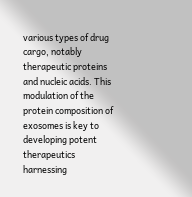various types of drug cargo, notably therapeutic proteins and nucleic acids. This modulation of the protein composition of exosomes is key to developing potent therapeutics harnessing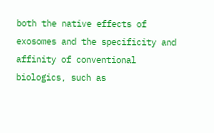both the native effects of exosomes and the specificity and affinity of conventional biologics, such as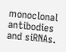monoclonal antibodies and siRNAs.